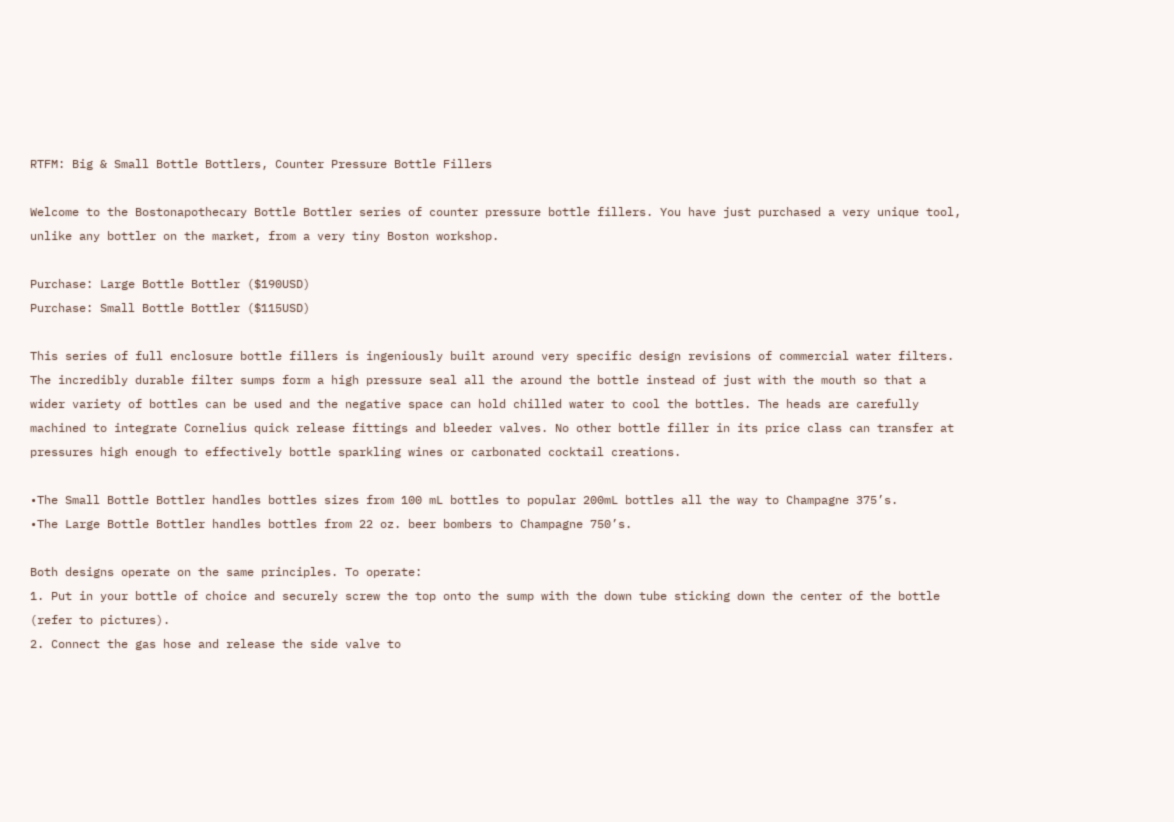RTFM: Big & Small Bottle Bottlers, Counter Pressure Bottle Fillers

Welcome to the Bostonapothecary Bottle Bottler series of counter pressure bottle fillers. You have just purchased a very unique tool, unlike any bottler on the market, from a very tiny Boston workshop.

Purchase: Large Bottle Bottler ($190USD)
Purchase: Small Bottle Bottler ($115USD)

This series of full enclosure bottle fillers is ingeniously built around very specific design revisions of commercial water filters. The incredibly durable filter sumps form a high pressure seal all the around the bottle instead of just with the mouth so that a wider variety of bottles can be used and the negative space can hold chilled water to cool the bottles. The heads are carefully machined to integrate Cornelius quick release fittings and bleeder valves. No other bottle filler in its price class can transfer at pressures high enough to effectively bottle sparkling wines or carbonated cocktail creations.

•The Small Bottle Bottler handles bottles sizes from 100 mL bottles to popular 200mL bottles all the way to Champagne 375’s.
•The Large Bottle Bottler handles bottles from 22 oz. beer bombers to Champagne 750’s.

Both designs operate on the same principles. To operate:
1. Put in your bottle of choice and securely screw the top onto the sump with the down tube sticking down the center of the bottle (refer to pictures).
2. Connect the gas hose and release the side valve to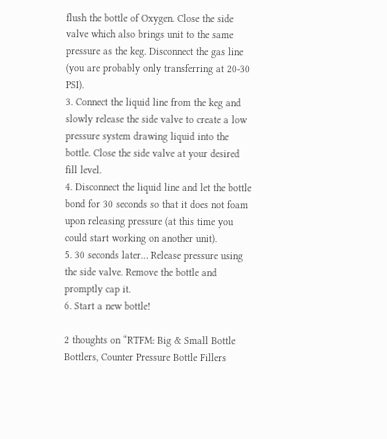flush the bottle of Oxygen. Close the side valve which also brings unit to the same pressure as the keg. Disconnect the gas line (you are probably only transferring at 20-30 PSI).
3. Connect the liquid line from the keg and slowly release the side valve to create a low pressure system drawing liquid into the bottle. Close the side valve at your desired fill level.
4. Disconnect the liquid line and let the bottle bond for 30 seconds so that it does not foam upon releasing pressure (at this time you could start working on another unit).
5. 30 seconds later… Release pressure using the side valve. Remove the bottle and promptly cap it.
6. Start a new bottle!

2 thoughts on “RTFM: Big & Small Bottle Bottlers, Counter Pressure Bottle Fillers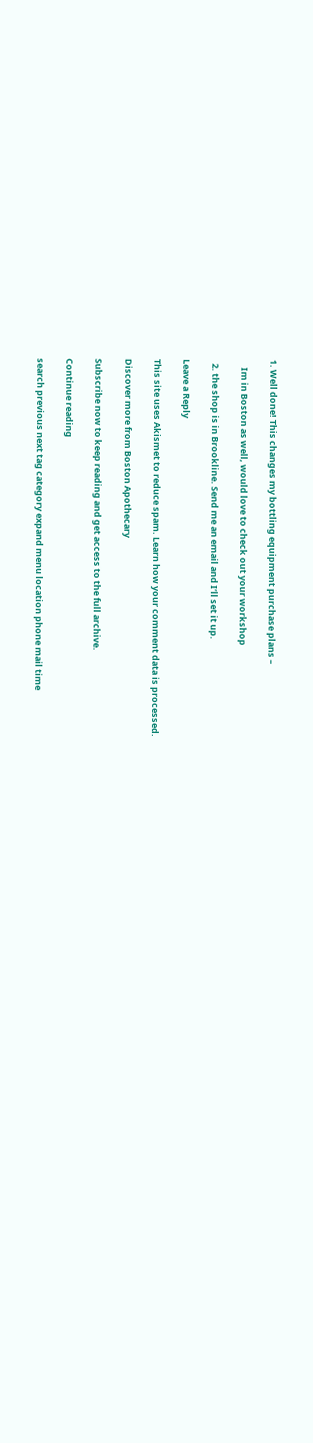1. Well done! This changes my bottling equipment purchase plans –

    Im in Boston as well, would love to check out your workshop

  2. the shop is in Brookline. Send me an email and I’ll set it up.

Leave a Reply

This site uses Akismet to reduce spam. Learn how your comment data is processed.

Discover more from Boston Apothecary

Subscribe now to keep reading and get access to the full archive.

Continue reading

search previous next tag category expand menu location phone mail time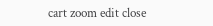cart zoom edit close